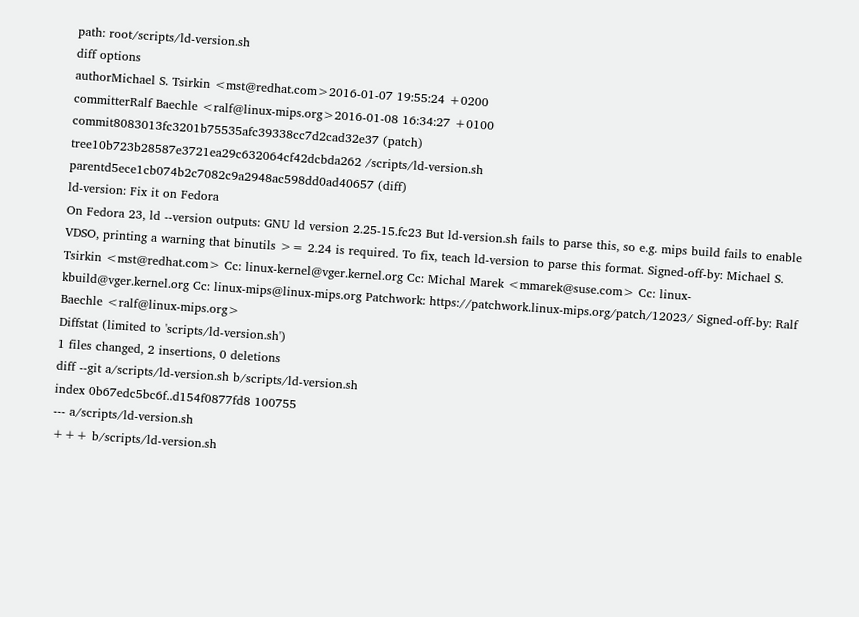path: root/scripts/ld-version.sh
diff options
authorMichael S. Tsirkin <mst@redhat.com>2016-01-07 19:55:24 +0200
committerRalf Baechle <ralf@linux-mips.org>2016-01-08 16:34:27 +0100
commit8083013fc3201b75535afc39338cc7d2cad32e37 (patch)
tree10b723b28587e3721ea29c632064cf42dcbda262 /scripts/ld-version.sh
parentd5ece1cb074b2c7082c9a2948ac598dd0ad40657 (diff)
ld-version: Fix it on Fedora
On Fedora 23, ld --version outputs: GNU ld version 2.25-15.fc23 But ld-version.sh fails to parse this, so e.g. mips build fails to enable VDSO, printing a warning that binutils >= 2.24 is required. To fix, teach ld-version to parse this format. Signed-off-by: Michael S. Tsirkin <mst@redhat.com> Cc: linux-kernel@vger.kernel.org Cc: Michal Marek <mmarek@suse.com> Cc: linux-kbuild@vger.kernel.org Cc: linux-mips@linux-mips.org Patchwork: https://patchwork.linux-mips.org/patch/12023/ Signed-off-by: Ralf Baechle <ralf@linux-mips.org>
Diffstat (limited to 'scripts/ld-version.sh')
1 files changed, 2 insertions, 0 deletions
diff --git a/scripts/ld-version.sh b/scripts/ld-version.sh
index 0b67edc5bc6f..d154f0877fd8 100755
--- a/scripts/ld-version.sh
+++ b/scripts/ld-version.sh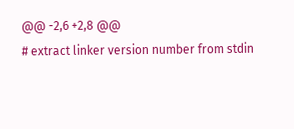@@ -2,6 +2,8 @@
# extract linker version number from stdin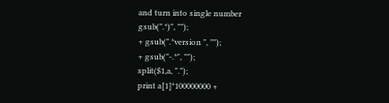and turn into single number
gsub(".*)", "");
+ gsub(".*version ", "");
+ gsub("-.*", "");
split($1,a, ".");
print a[1]*100000000 +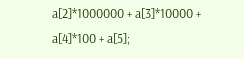a[2]*1000000 + a[3]*10000 + a[4]*100 + a[5];